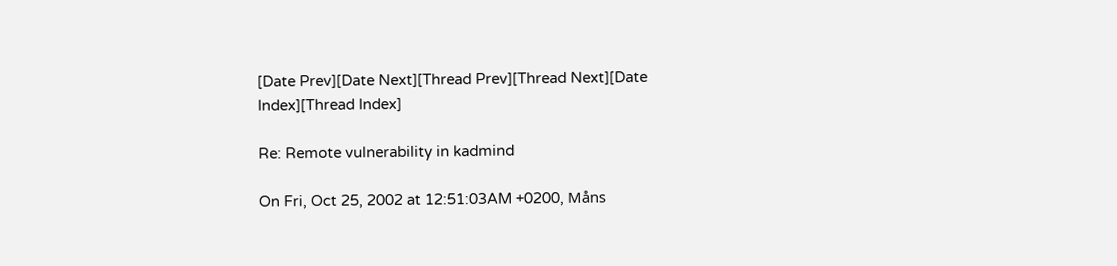[Date Prev][Date Next][Thread Prev][Thread Next][Date Index][Thread Index]

Re: Remote vulnerability in kadmind

On Fri, Oct 25, 2002 at 12:51:03AM +0200, Måns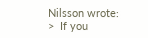Nilsson wrote:
>  If you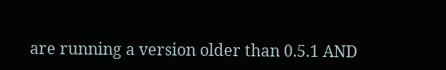are running a version older than 0.5.1 AND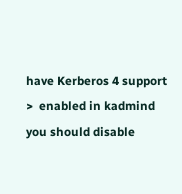have Kerberos 4 support
>  enabled in kadmind you should disable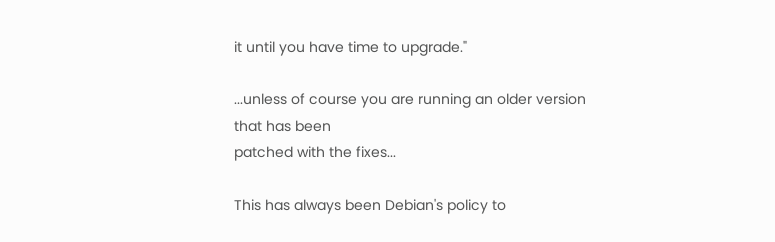it until you have time to upgrade."

...unless of course you are running an older version that has been
patched with the fixes...

This has always been Debian's policy to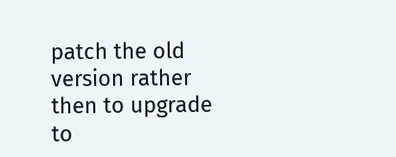patch the old version rather
then to upgrade to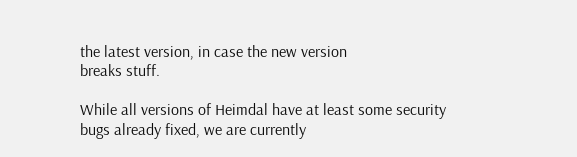the latest version, in case the new version
breaks stuff.

While all versions of Heimdal have at least some security
bugs already fixed, we are currently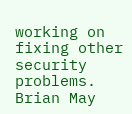working on fixing other
security problems.
Brian May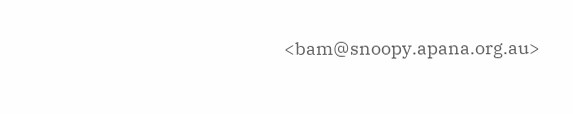<bam@snoopy.apana.org.au>